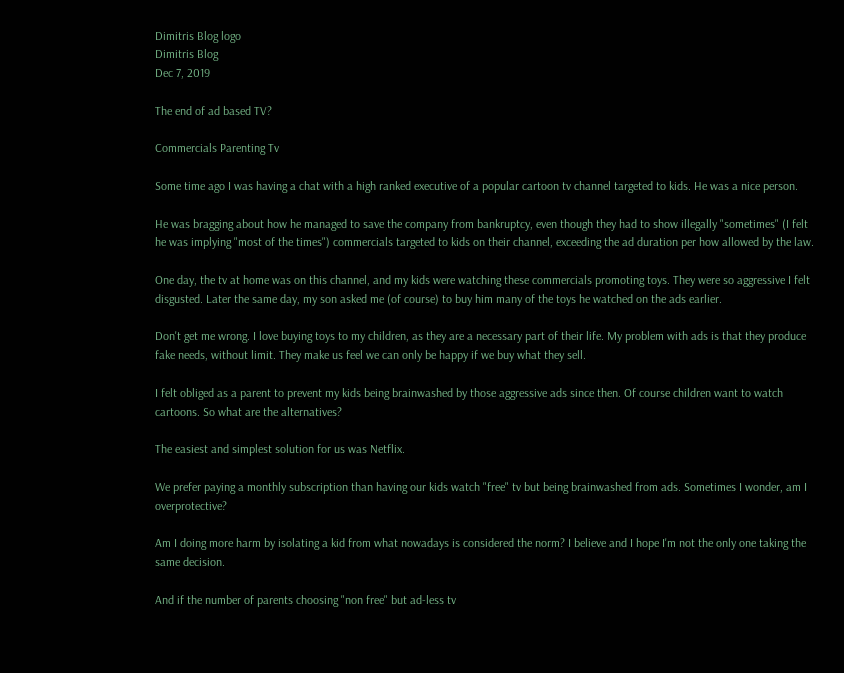Dimitris Blog logo
Dimitris Blog
Dec 7, 2019

The end of ad based TV?

Commercials Parenting Tv

Some time ago I was having a chat with a high ranked executive of a popular cartoon tv channel targeted to kids. He was a nice person.

He was bragging about how he managed to save the company from bankruptcy, even though they had to show illegally "sometimes" (I felt he was implying "most of the times") commercials targeted to kids on their channel, exceeding the ad duration per how allowed by the law.

One day, the tv at home was on this channel, and my kids were watching these commercials promoting toys. They were so aggressive I felt disgusted. Later the same day, my son asked me (of course) to buy him many of the toys he watched on the ads earlier.

Don't get me wrong. I love buying toys to my children, as they are a necessary part of their life. My problem with ads is that they produce fake needs, without limit. They make us feel we can only be happy if we buy what they sell.

I felt obliged as a parent to prevent my kids being brainwashed by those aggressive ads since then. Of course children want to watch cartoons. So what are the alternatives?

The easiest and simplest solution for us was Netflix.

We prefer paying a monthly subscription than having our kids watch "free" tv but being brainwashed from ads. Sometimes I wonder, am I overprotective?

Am I doing more harm by isolating a kid from what nowadays is considered the norm? I believe and I hope I'm not the only one taking the same decision.

And if the number of parents choosing "non free" but ad-less tv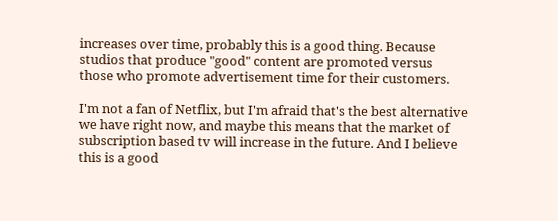increases over time, probably this is a good thing. Because studios that produce "good" content are promoted versus those who promote advertisement time for their customers.

I'm not a fan of Netflix, but I'm afraid that's the best alternative we have right now, and maybe this means that the market of subscription based tv will increase in the future. And I believe this is a good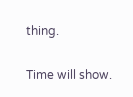thing.

Time will show.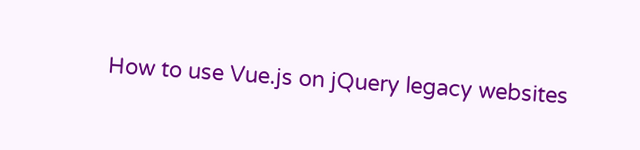How to use Vue.js on jQuery legacy websites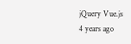jQuery Vue.js
4 years ago